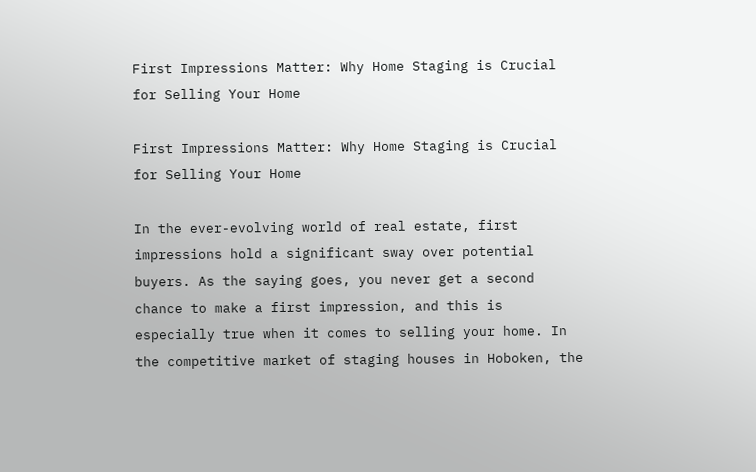First Impressions Matter: Why Home Staging is Crucial for Selling Your Home

First Impressions Matter: Why Home Staging is Crucial for Selling Your Home

In the ever-evolving world of real estate, first impressions hold a significant sway over potential buyers. As the saying goes, you never get a second chance to make a first impression, and this is especially true when it comes to selling your home. In the competitive market of staging houses in Hoboken, the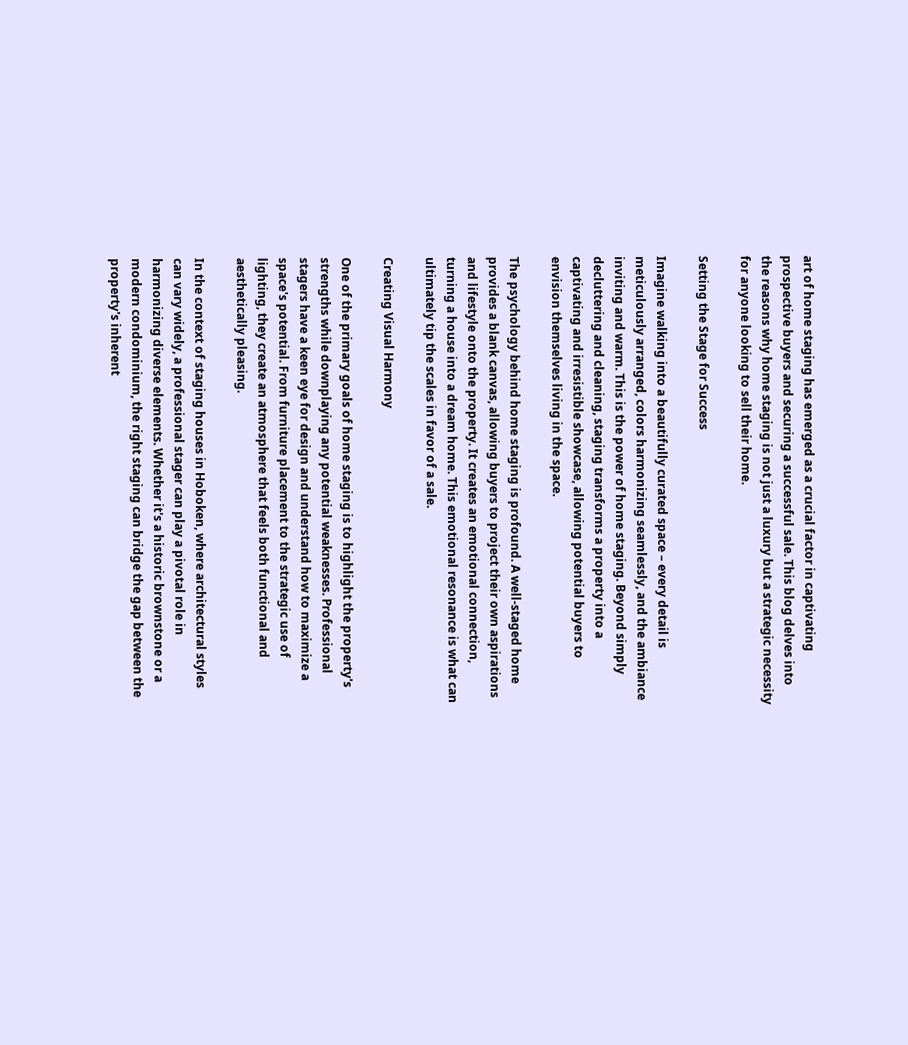art of home staging has emerged as a crucial factor in captivating prospective buyers and securing a successful sale. This blog delves into the reasons why home staging is not just a luxury but a strategic necessity for anyone looking to sell their home.

Setting the Stage for Success

Imagine walking into a beautifully curated space – every detail is meticulously arranged, colors harmonizing seamlessly, and the ambiance inviting and warm. This is the power of home staging. Beyond simply decluttering and cleaning, staging transforms a property into a captivating and irresistible showcase, allowing potential buyers to envision themselves living in the space.

The psychology behind home staging is profound. A well-staged home provides a blank canvas, allowing buyers to project their own aspirations and lifestyle onto the property. It creates an emotional connection, turning a house into a dream home. This emotional resonance is what can ultimately tip the scales in favor of a sale.

Creating Visual Harmony

One of the primary goals of home staging is to highlight the property's strengths while downplaying any potential weaknesses. Professional stagers have a keen eye for design and understand how to maximize a space's potential. From furniture placement to the strategic use of lighting, they create an atmosphere that feels both functional and aesthetically pleasing.

In the context of staging houses in Hoboken, where architectural styles can vary widely, a professional stager can play a pivotal role in harmonizing diverse elements. Whether it's a historic brownstone or a modern condominium, the right staging can bridge the gap between the property's inherent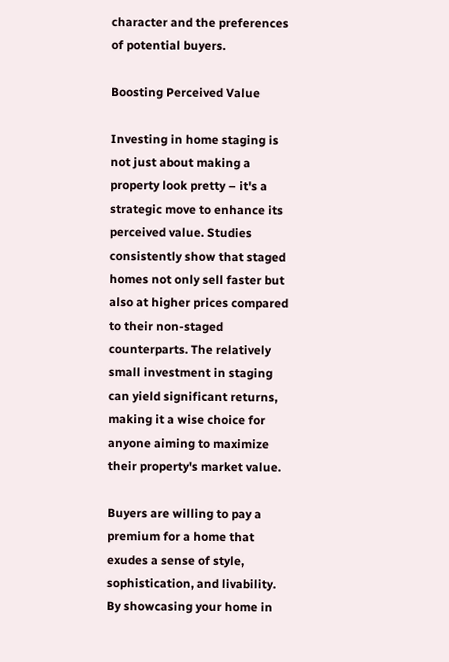character and the preferences of potential buyers.

Boosting Perceived Value

Investing in home staging is not just about making a property look pretty – it's a strategic move to enhance its perceived value. Studies consistently show that staged homes not only sell faster but also at higher prices compared to their non-staged counterparts. The relatively small investment in staging can yield significant returns, making it a wise choice for anyone aiming to maximize their property's market value.

Buyers are willing to pay a premium for a home that exudes a sense of style, sophistication, and livability. By showcasing your home in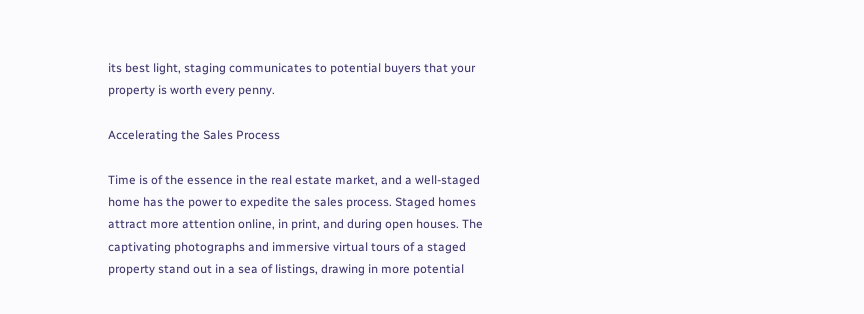its best light, staging communicates to potential buyers that your property is worth every penny.

Accelerating the Sales Process

Time is of the essence in the real estate market, and a well-staged home has the power to expedite the sales process. Staged homes attract more attention online, in print, and during open houses. The captivating photographs and immersive virtual tours of a staged property stand out in a sea of listings, drawing in more potential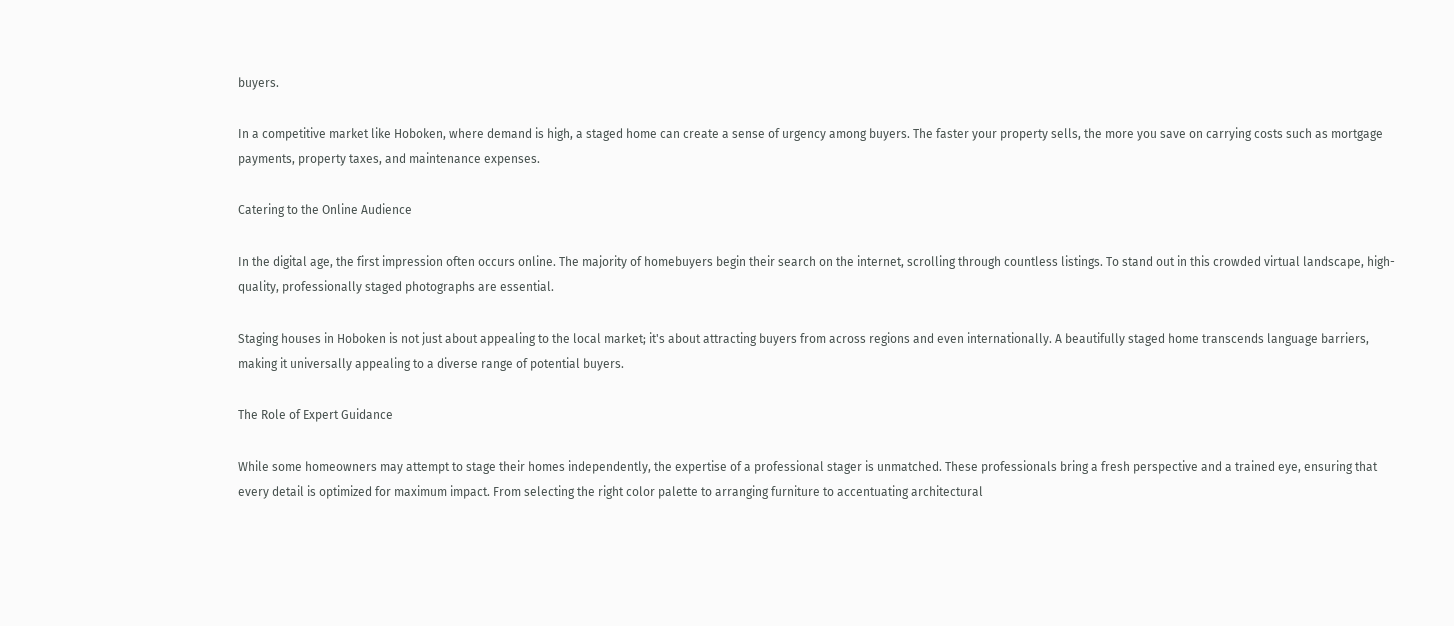buyers.

In a competitive market like Hoboken, where demand is high, a staged home can create a sense of urgency among buyers. The faster your property sells, the more you save on carrying costs such as mortgage payments, property taxes, and maintenance expenses.

Catering to the Online Audience

In the digital age, the first impression often occurs online. The majority of homebuyers begin their search on the internet, scrolling through countless listings. To stand out in this crowded virtual landscape, high-quality, professionally staged photographs are essential.

Staging houses in Hoboken is not just about appealing to the local market; it's about attracting buyers from across regions and even internationally. A beautifully staged home transcends language barriers, making it universally appealing to a diverse range of potential buyers.

The Role of Expert Guidance

While some homeowners may attempt to stage their homes independently, the expertise of a professional stager is unmatched. These professionals bring a fresh perspective and a trained eye, ensuring that every detail is optimized for maximum impact. From selecting the right color palette to arranging furniture to accentuating architectural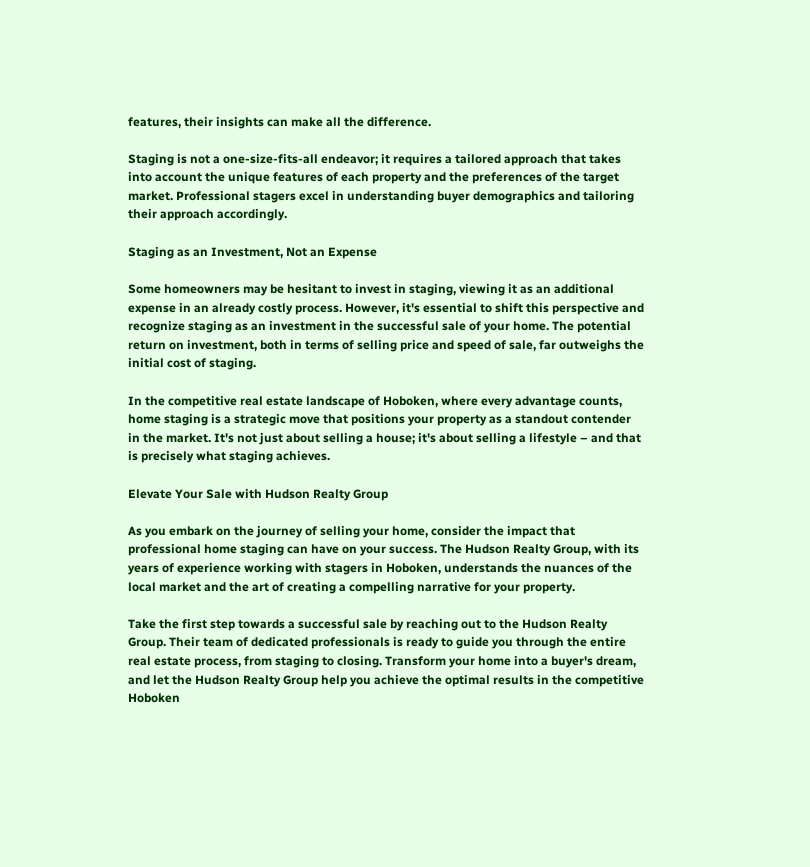features, their insights can make all the difference.

Staging is not a one-size-fits-all endeavor; it requires a tailored approach that takes into account the unique features of each property and the preferences of the target market. Professional stagers excel in understanding buyer demographics and tailoring their approach accordingly.

Staging as an Investment, Not an Expense

Some homeowners may be hesitant to invest in staging, viewing it as an additional expense in an already costly process. However, it's essential to shift this perspective and recognize staging as an investment in the successful sale of your home. The potential return on investment, both in terms of selling price and speed of sale, far outweighs the initial cost of staging.

In the competitive real estate landscape of Hoboken, where every advantage counts, home staging is a strategic move that positions your property as a standout contender in the market. It's not just about selling a house; it's about selling a lifestyle – and that is precisely what staging achieves.

Elevate Your Sale with Hudson Realty Group

As you embark on the journey of selling your home, consider the impact that professional home staging can have on your success. The Hudson Realty Group, with its years of experience working with stagers in Hoboken, understands the nuances of the local market and the art of creating a compelling narrative for your property.

Take the first step towards a successful sale by reaching out to the Hudson Realty Group. Their team of dedicated professionals is ready to guide you through the entire real estate process, from staging to closing. Transform your home into a buyer's dream, and let the Hudson Realty Group help you achieve the optimal results in the competitive Hoboken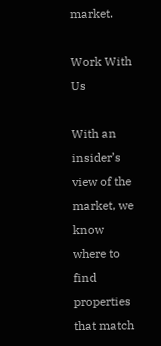market.

Work With Us

With an insider’s view of the market, we know where to find properties that match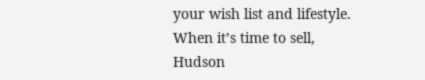your wish list and lifestyle. When it’s time to sell, Hudson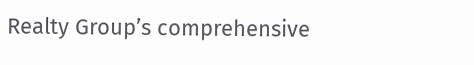Realty Group’s comprehensive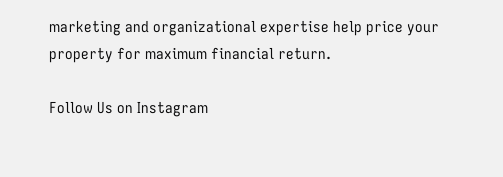marketing and organizational expertise help price your property for maximum financial return.

Follow Us on Instagram